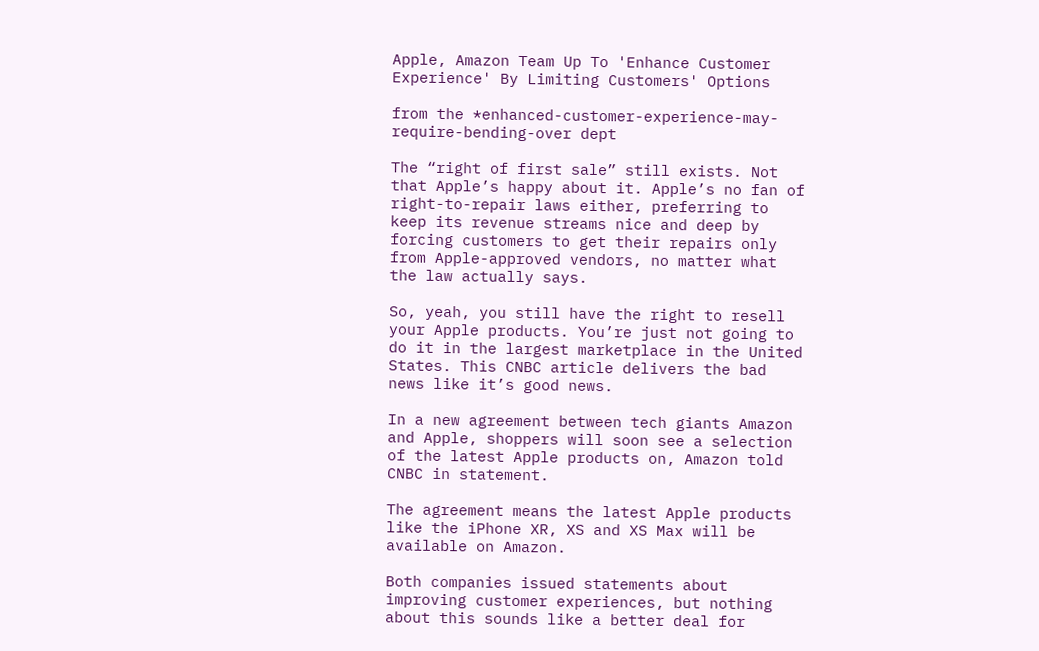Apple, Amazon Team Up To 'Enhance Customer Experience' By Limiting Customers' Options

from the *enhanced-customer-experience-may-require-bending-over dept

The “right of first sale” still exists. Not that Apple’s happy about it. Apple’s no fan of right-to-repair laws either, preferring to keep its revenue streams nice and deep by forcing customers to get their repairs only from Apple-approved vendors, no matter what the law actually says.

So, yeah, you still have the right to resell your Apple products. You’re just not going to do it in the largest marketplace in the United States. This CNBC article delivers the bad news like it’s good news.

In a new agreement between tech giants Amazon and Apple, shoppers will soon see a selection of the latest Apple products on, Amazon told CNBC in statement.

The agreement means the latest Apple products like the iPhone XR, XS and XS Max will be available on Amazon.

Both companies issued statements about improving customer experiences, but nothing about this sounds like a better deal for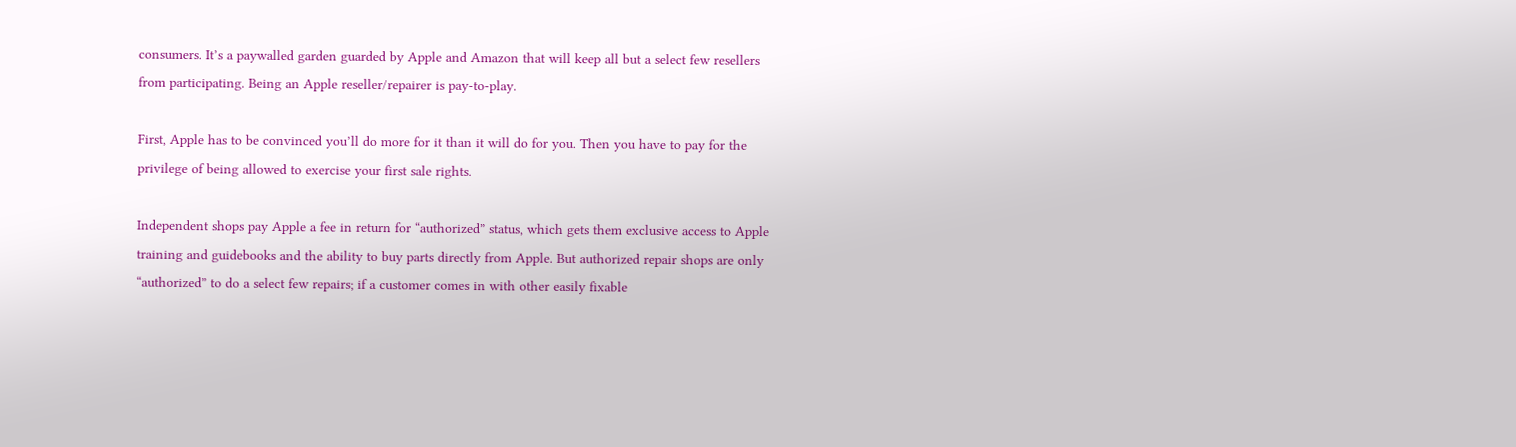consumers. It’s a paywalled garden guarded by Apple and Amazon that will keep all but a select few resellers from participating. Being an Apple reseller/repairer is pay-to-play.

First, Apple has to be convinced you’ll do more for it than it will do for you. Then you have to pay for the privilege of being allowed to exercise your first sale rights.

Independent shops pay Apple a fee in return for “authorized” status, which gets them exclusive access to Apple training and guidebooks and the ability to buy parts directly from Apple. But authorized repair shops are only “authorized” to do a select few repairs; if a customer comes in with other easily fixable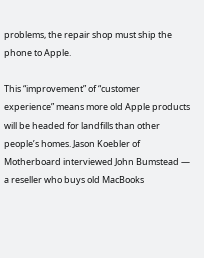problems, the repair shop must ship the phone to Apple.

This “improvement” of “customer experience” means more old Apple products will be headed for landfills than other people’s homes. Jason Koebler of Motherboard interviewed John Bumstead — a reseller who buys old MacBooks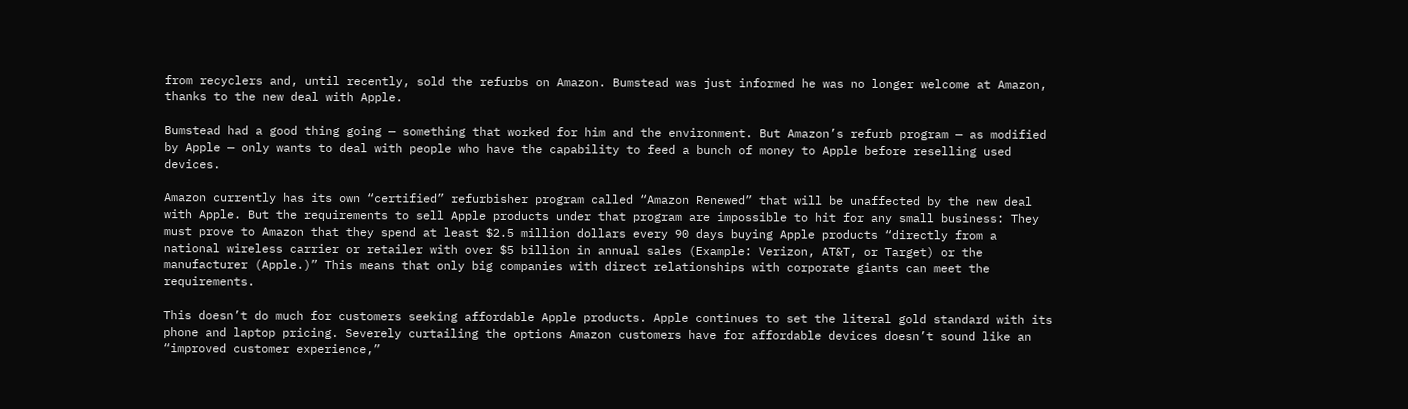from recyclers and, until recently, sold the refurbs on Amazon. Bumstead was just informed he was no longer welcome at Amazon, thanks to the new deal with Apple.

Bumstead had a good thing going — something that worked for him and the environment. But Amazon’s refurb program — as modified by Apple — only wants to deal with people who have the capability to feed a bunch of money to Apple before reselling used devices.

Amazon currently has its own “certified” refurbisher program called “Amazon Renewed” that will be unaffected by the new deal with Apple. But the requirements to sell Apple products under that program are impossible to hit for any small business: They must prove to Amazon that they spend at least $2.5 million dollars every 90 days buying Apple products “directly from a national wireless carrier or retailer with over $5 billion in annual sales (Example: Verizon, AT&T, or Target) or the manufacturer (Apple.)” This means that only big companies with direct relationships with corporate giants can meet the requirements.

This doesn’t do much for customers seeking affordable Apple products. Apple continues to set the literal gold standard with its phone and laptop pricing. Severely curtailing the options Amazon customers have for affordable devices doesn’t sound like an “improved customer experience,”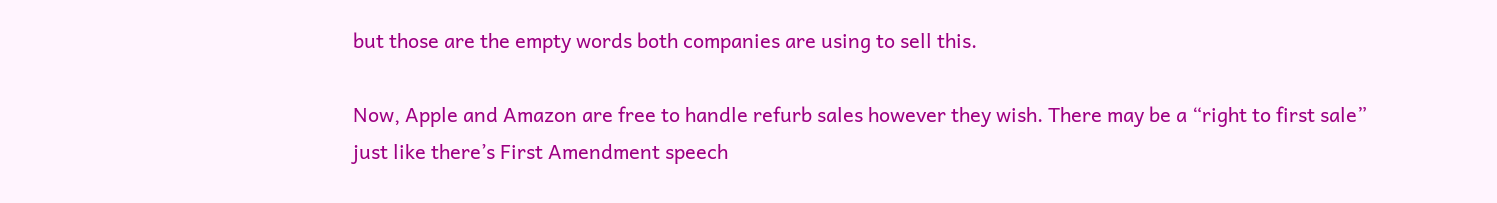but those are the empty words both companies are using to sell this.

Now, Apple and Amazon are free to handle refurb sales however they wish. There may be a “right to first sale” just like there’s First Amendment speech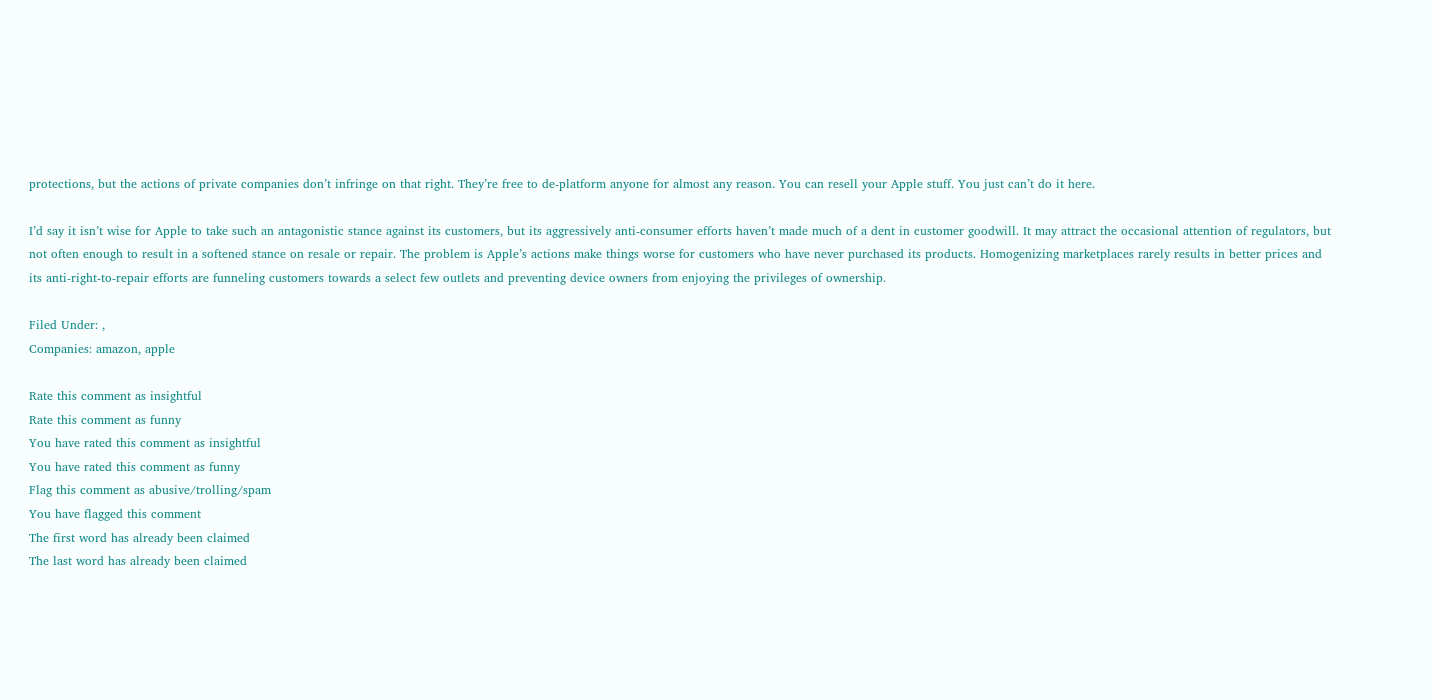protections, but the actions of private companies don’t infringe on that right. They’re free to de-platform anyone for almost any reason. You can resell your Apple stuff. You just can’t do it here.

I’d say it isn’t wise for Apple to take such an antagonistic stance against its customers, but its aggressively anti-consumer efforts haven’t made much of a dent in customer goodwill. It may attract the occasional attention of regulators, but not often enough to result in a softened stance on resale or repair. The problem is Apple’s actions make things worse for customers who have never purchased its products. Homogenizing marketplaces rarely results in better prices and its anti-right-to-repair efforts are funneling customers towards a select few outlets and preventing device owners from enjoying the privileges of ownership.

Filed Under: ,
Companies: amazon, apple

Rate this comment as insightful
Rate this comment as funny
You have rated this comment as insightful
You have rated this comment as funny
Flag this comment as abusive/trolling/spam
You have flagged this comment
The first word has already been claimed
The last word has already been claimed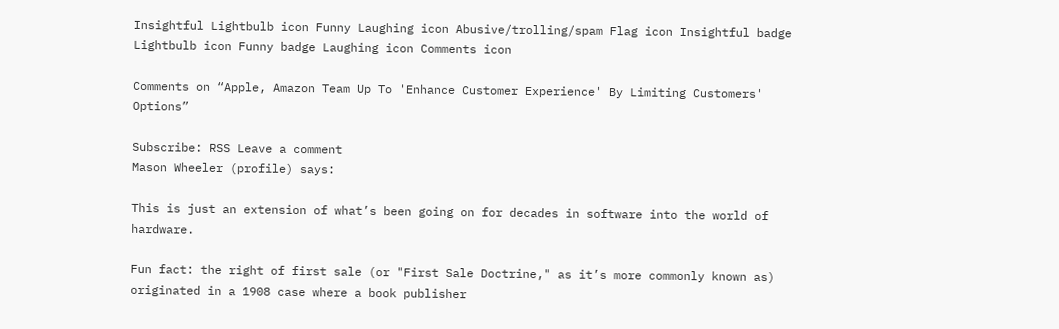Insightful Lightbulb icon Funny Laughing icon Abusive/trolling/spam Flag icon Insightful badge Lightbulb icon Funny badge Laughing icon Comments icon

Comments on “Apple, Amazon Team Up To 'Enhance Customer Experience' By Limiting Customers' Options”

Subscribe: RSS Leave a comment
Mason Wheeler (profile) says:

This is just an extension of what’s been going on for decades in software into the world of hardware.

Fun fact: the right of first sale (or "First Sale Doctrine," as it’s more commonly known as) originated in a 1908 case where a book publisher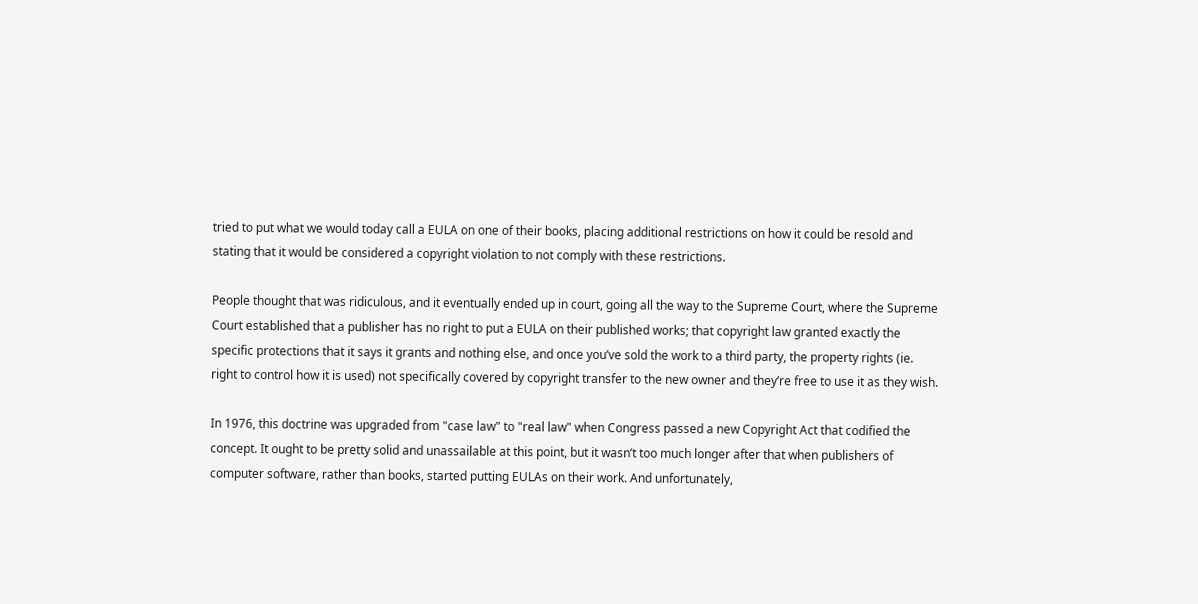tried to put what we would today call a EULA on one of their books, placing additional restrictions on how it could be resold and stating that it would be considered a copyright violation to not comply with these restrictions.

People thought that was ridiculous, and it eventually ended up in court, going all the way to the Supreme Court, where the Supreme Court established that a publisher has no right to put a EULA on their published works; that copyright law granted exactly the specific protections that it says it grants and nothing else, and once you’ve sold the work to a third party, the property rights (ie. right to control how it is used) not specifically covered by copyright transfer to the new owner and they’re free to use it as they wish.

In 1976, this doctrine was upgraded from "case law" to "real law" when Congress passed a new Copyright Act that codified the concept. It ought to be pretty solid and unassailable at this point, but it wasn’t too much longer after that when publishers of computer software, rather than books, started putting EULAs on their work. And unfortunately,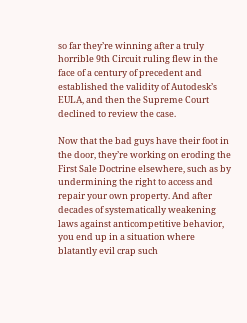so far they’re winning after a truly horrible 9th Circuit ruling flew in the face of a century of precedent and established the validity of Autodesk’s EULA, and then the Supreme Court declined to review the case.

Now that the bad guys have their foot in the door, they’re working on eroding the First Sale Doctrine elsewhere, such as by undermining the right to access and repair your own property. And after decades of systematically weakening laws against anticompetitive behavior, you end up in a situation where blatantly evil crap such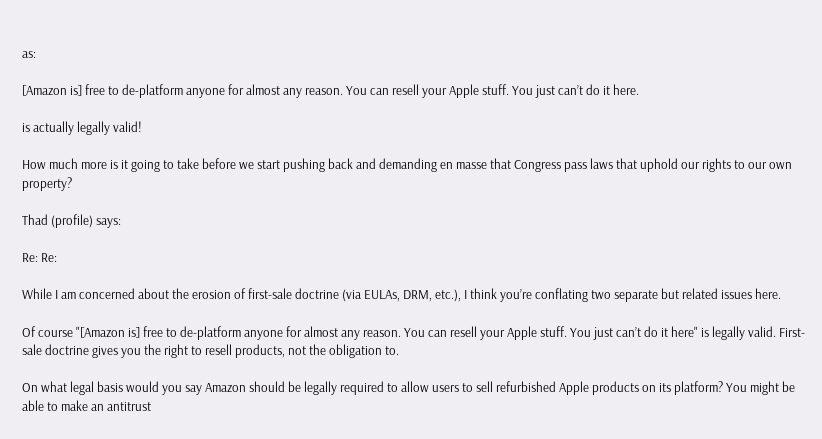as:

[Amazon is] free to de-platform anyone for almost any reason. You can resell your Apple stuff. You just can’t do it here.

is actually legally valid!

How much more is it going to take before we start pushing back and demanding en masse that Congress pass laws that uphold our rights to our own property?

Thad (profile) says:

Re: Re:

While I am concerned about the erosion of first-sale doctrine (via EULAs, DRM, etc.), I think you’re conflating two separate but related issues here.

Of course "[Amazon is] free to de-platform anyone for almost any reason. You can resell your Apple stuff. You just can’t do it here" is legally valid. First-sale doctrine gives you the right to resell products, not the obligation to.

On what legal basis would you say Amazon should be legally required to allow users to sell refurbished Apple products on its platform? You might be able to make an antitrust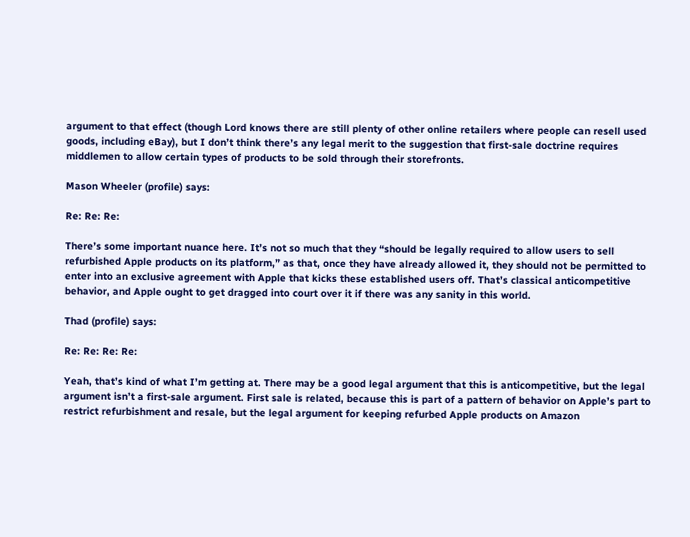argument to that effect (though Lord knows there are still plenty of other online retailers where people can resell used goods, including eBay), but I don’t think there’s any legal merit to the suggestion that first-sale doctrine requires middlemen to allow certain types of products to be sold through their storefronts.

Mason Wheeler (profile) says:

Re: Re: Re:

There’s some important nuance here. It’s not so much that they “should be legally required to allow users to sell refurbished Apple products on its platform,” as that, once they have already allowed it, they should not be permitted to enter into an exclusive agreement with Apple that kicks these established users off. That’s classical anticompetitive behavior, and Apple ought to get dragged into court over it if there was any sanity in this world.

Thad (profile) says:

Re: Re: Re: Re:

Yeah, that’s kind of what I’m getting at. There may be a good legal argument that this is anticompetitive, but the legal argument isn’t a first-sale argument. First sale is related, because this is part of a pattern of behavior on Apple’s part to restrict refurbishment and resale, but the legal argument for keeping refurbed Apple products on Amazon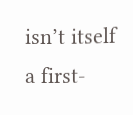isn’t itself a first-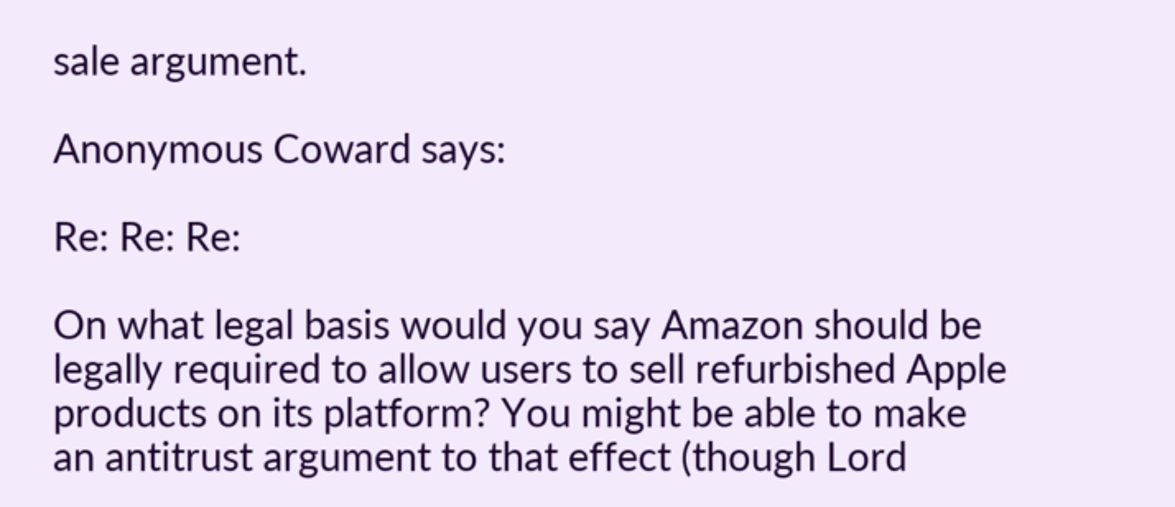sale argument.

Anonymous Coward says:

Re: Re: Re:

On what legal basis would you say Amazon should be legally required to allow users to sell refurbished Apple products on its platform? You might be able to make an antitrust argument to that effect (though Lord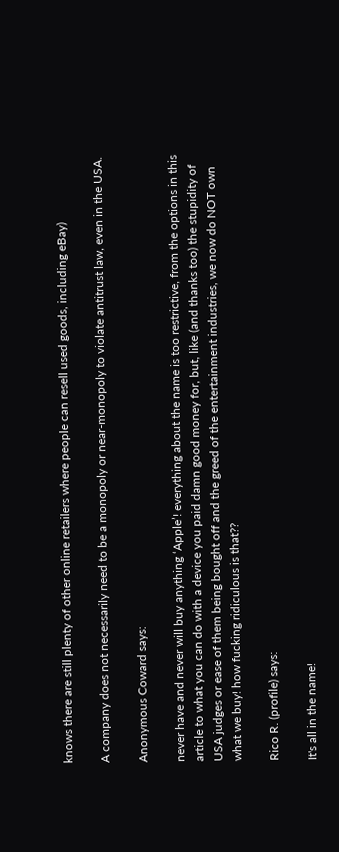knows there are still plenty of other online retailers where people can resell used goods, including eBay)

A company does not necessarily need to be a monopoly or near-monopoly to violate antitrust law, even in the USA.

Anonymous Coward says:

never have and never will buy anything ‘Apple’! everything about the name is too restrictive, from the options in this article to what you can do with a device you paid damn good money for, but, like (and thanks too) the stupidity of USA judges or ease of them being bought off and the greed of the entertainment industries, we now do NOT own what we buy! how fucking ridiculous is that??

Rico R. (profile) says:

It's all in the name!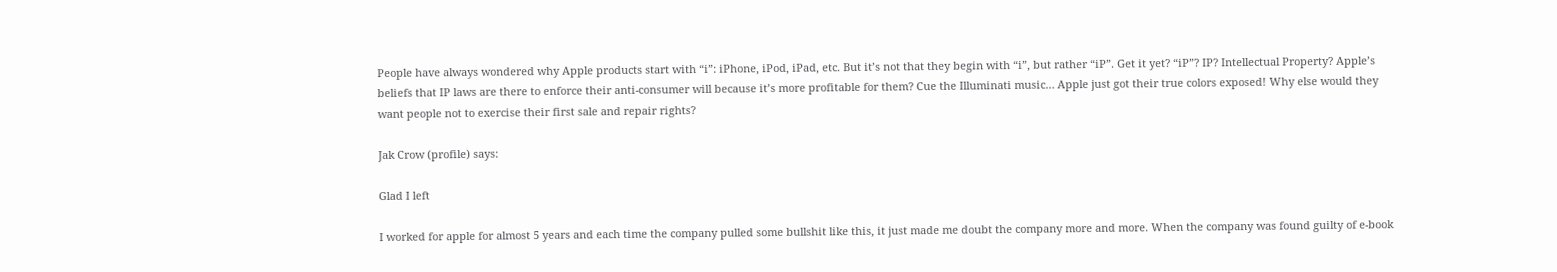People have always wondered why Apple products start with “i”: iPhone, iPod, iPad, etc. But it’s not that they begin with “i”, but rather “iP”. Get it yet? “iP”? IP? Intellectual Property? Apple’s beliefs that IP laws are there to enforce their anti-consumer will because it’s more profitable for them? Cue the Illuminati music… Apple just got their true colors exposed! Why else would they want people not to exercise their first sale and repair rights?

Jak Crow (profile) says:

Glad I left

I worked for apple for almost 5 years and each time the company pulled some bullshit like this, it just made me doubt the company more and more. When the company was found guilty of e-book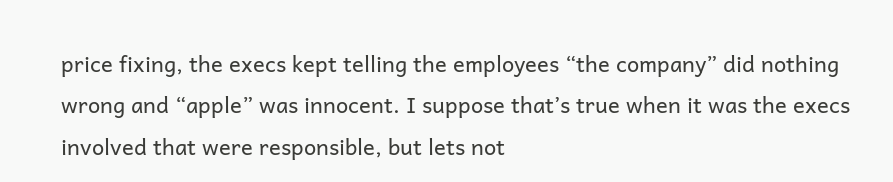price fixing, the execs kept telling the employees “the company” did nothing wrong and “apple” was innocent. I suppose that’s true when it was the execs involved that were responsible, but lets not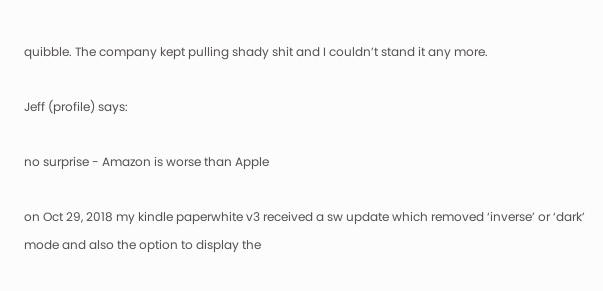quibble. The company kept pulling shady shit and I couldn’t stand it any more.

Jeff (profile) says:

no surprise - Amazon is worse than Apple

on Oct 29, 2018 my kindle paperwhite v3 received a sw update which removed ‘inverse’ or ‘dark’ mode and also the option to display the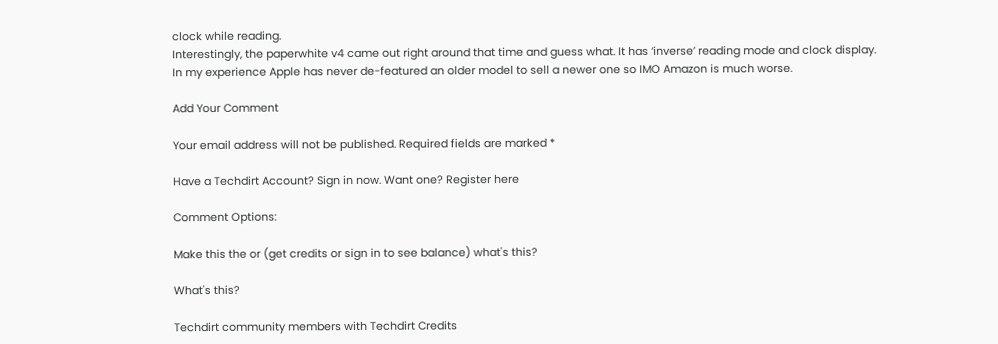clock while reading.
Interestingly, the paperwhite v4 came out right around that time and guess what. It has ‘inverse’ reading mode and clock display.
In my experience Apple has never de-featured an older model to sell a newer one so IMO Amazon is much worse.

Add Your Comment

Your email address will not be published. Required fields are marked *

Have a Techdirt Account? Sign in now. Want one? Register here

Comment Options:

Make this the or (get credits or sign in to see balance) what's this?

What's this?

Techdirt community members with Techdirt Credits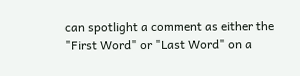can spotlight a comment as either the "First Word" or "Last Word" on a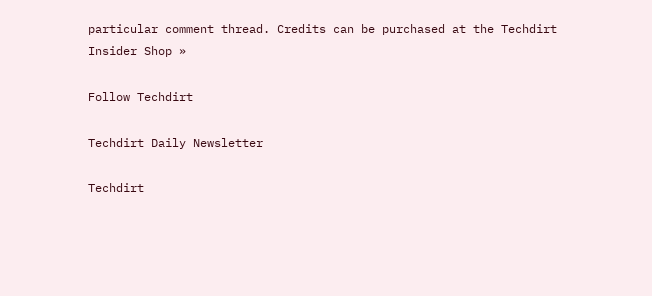particular comment thread. Credits can be purchased at the Techdirt Insider Shop »

Follow Techdirt

Techdirt Daily Newsletter

Techdirt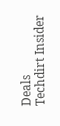Deals
Techdirt Insider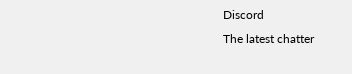Discord
The latest chatter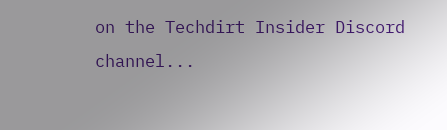on the Techdirt Insider Discord channel...